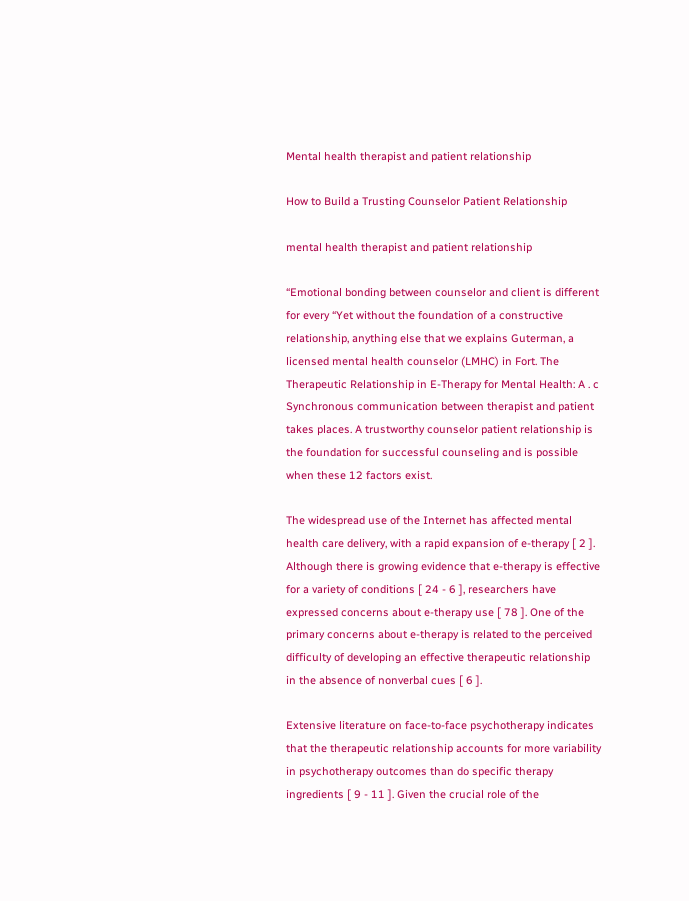Mental health therapist and patient relationship

How to Build a Trusting Counselor Patient Relationship

mental health therapist and patient relationship

“Emotional bonding between counselor and client is different for every “Yet without the foundation of a constructive relationship, anything else that we explains Guterman, a licensed mental health counselor (LMHC) in Fort. The Therapeutic Relationship in E-Therapy for Mental Health: A . c Synchronous communication between therapist and patient takes places. A trustworthy counselor patient relationship is the foundation for successful counseling and is possible when these 12 factors exist.

The widespread use of the Internet has affected mental health care delivery, with a rapid expansion of e-therapy [ 2 ]. Although there is growing evidence that e-therapy is effective for a variety of conditions [ 24 - 6 ], researchers have expressed concerns about e-therapy use [ 78 ]. One of the primary concerns about e-therapy is related to the perceived difficulty of developing an effective therapeutic relationship in the absence of nonverbal cues [ 6 ].

Extensive literature on face-to-face psychotherapy indicates that the therapeutic relationship accounts for more variability in psychotherapy outcomes than do specific therapy ingredients [ 9 - 11 ]. Given the crucial role of the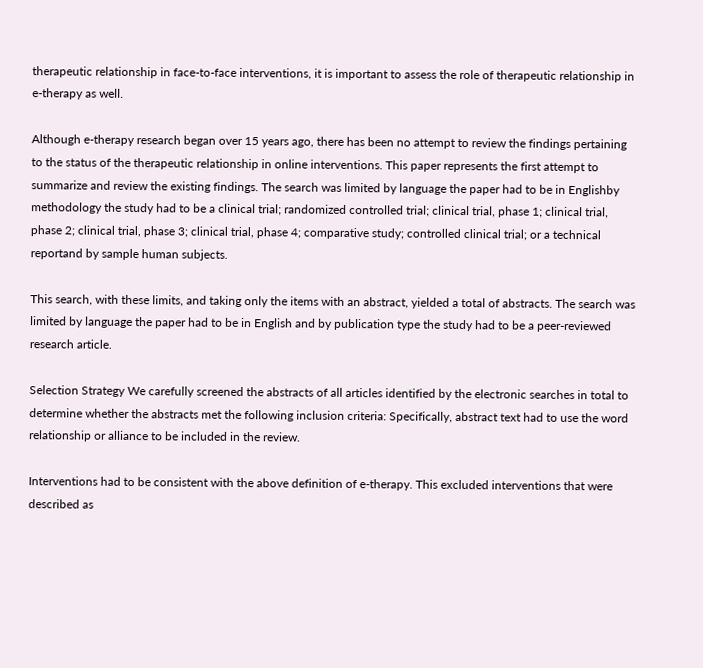therapeutic relationship in face-to-face interventions, it is important to assess the role of therapeutic relationship in e-therapy as well.

Although e-therapy research began over 15 years ago, there has been no attempt to review the findings pertaining to the status of the therapeutic relationship in online interventions. This paper represents the first attempt to summarize and review the existing findings. The search was limited by language the paper had to be in Englishby methodology the study had to be a clinical trial; randomized controlled trial; clinical trial, phase 1; clinical trial, phase 2; clinical trial, phase 3; clinical trial, phase 4; comparative study; controlled clinical trial; or a technical reportand by sample human subjects.

This search, with these limits, and taking only the items with an abstract, yielded a total of abstracts. The search was limited by language the paper had to be in English and by publication type the study had to be a peer-reviewed research article.

Selection Strategy We carefully screened the abstracts of all articles identified by the electronic searches in total to determine whether the abstracts met the following inclusion criteria: Specifically, abstract text had to use the word relationship or alliance to be included in the review.

Interventions had to be consistent with the above definition of e-therapy. This excluded interventions that were described as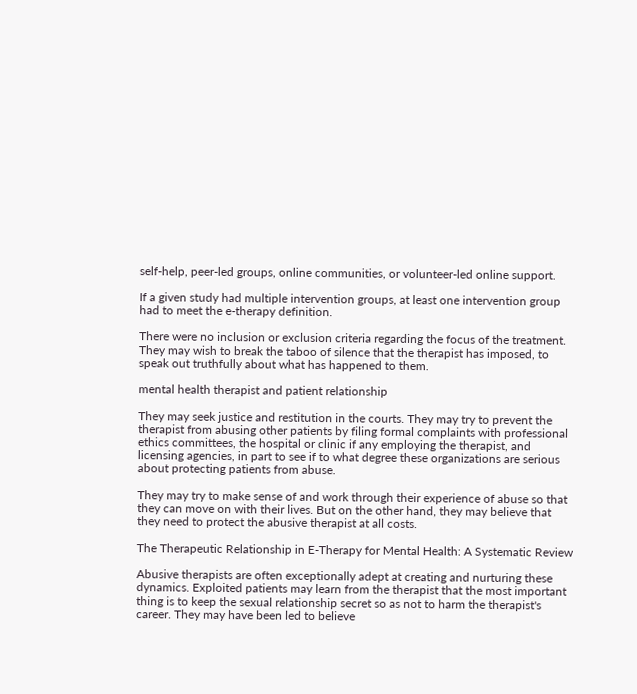self-help, peer-led groups, online communities, or volunteer-led online support.

If a given study had multiple intervention groups, at least one intervention group had to meet the e-therapy definition.

There were no inclusion or exclusion criteria regarding the focus of the treatment. They may wish to break the taboo of silence that the therapist has imposed, to speak out truthfully about what has happened to them.

mental health therapist and patient relationship

They may seek justice and restitution in the courts. They may try to prevent the therapist from abusing other patients by filing formal complaints with professional ethics committees, the hospital or clinic if any employing the therapist, and licensing agencies, in part to see if to what degree these organizations are serious about protecting patients from abuse.

They may try to make sense of and work through their experience of abuse so that they can move on with their lives. But on the other hand, they may believe that they need to protect the abusive therapist at all costs.

The Therapeutic Relationship in E-Therapy for Mental Health: A Systematic Review

Abusive therapists are often exceptionally adept at creating and nurturing these dynamics. Exploited patients may learn from the therapist that the most important thing is to keep the sexual relationship secret so as not to harm the therapist's career. They may have been led to believe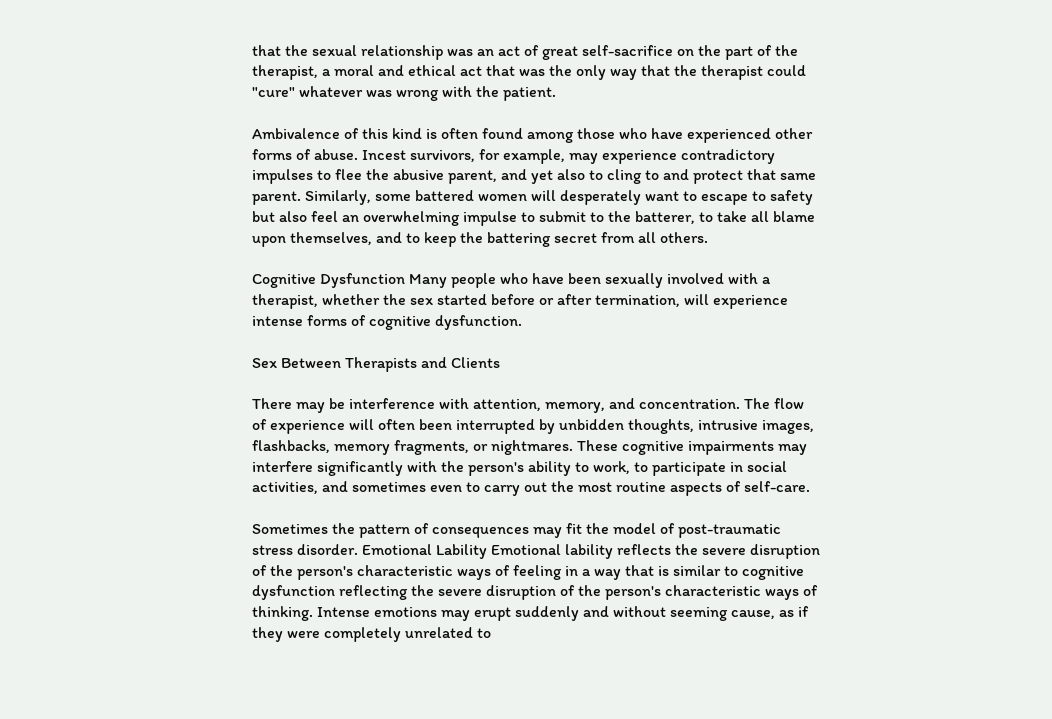that the sexual relationship was an act of great self-sacrifice on the part of the therapist, a moral and ethical act that was the only way that the therapist could "cure" whatever was wrong with the patient.

Ambivalence of this kind is often found among those who have experienced other forms of abuse. Incest survivors, for example, may experience contradictory impulses to flee the abusive parent, and yet also to cling to and protect that same parent. Similarly, some battered women will desperately want to escape to safety but also feel an overwhelming impulse to submit to the batterer, to take all blame upon themselves, and to keep the battering secret from all others.

Cognitive Dysfunction Many people who have been sexually involved with a therapist, whether the sex started before or after termination, will experience intense forms of cognitive dysfunction.

Sex Between Therapists and Clients

There may be interference with attention, memory, and concentration. The flow of experience will often been interrupted by unbidden thoughts, intrusive images, flashbacks, memory fragments, or nightmares. These cognitive impairments may interfere significantly with the person's ability to work, to participate in social activities, and sometimes even to carry out the most routine aspects of self-care.

Sometimes the pattern of consequences may fit the model of post-traumatic stress disorder. Emotional Lability Emotional lability reflects the severe disruption of the person's characteristic ways of feeling in a way that is similar to cognitive dysfunction reflecting the severe disruption of the person's characteristic ways of thinking. Intense emotions may erupt suddenly and without seeming cause, as if they were completely unrelated to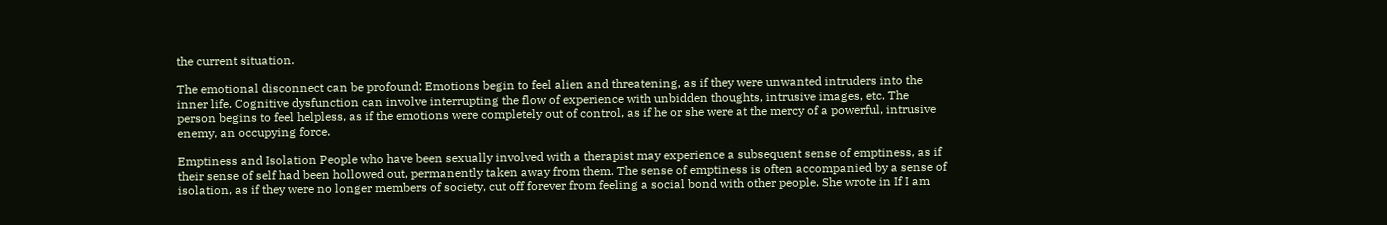the current situation.

The emotional disconnect can be profound: Emotions begin to feel alien and threatening, as if they were unwanted intruders into the inner life. Cognitive dysfunction can involve interrupting the flow of experience with unbidden thoughts, intrusive images, etc. The person begins to feel helpless, as if the emotions were completely out of control, as if he or she were at the mercy of a powerful, intrusive enemy, an occupying force.

Emptiness and Isolation People who have been sexually involved with a therapist may experience a subsequent sense of emptiness, as if their sense of self had been hollowed out, permanently taken away from them. The sense of emptiness is often accompanied by a sense of isolation, as if they were no longer members of society, cut off forever from feeling a social bond with other people. She wrote in If I am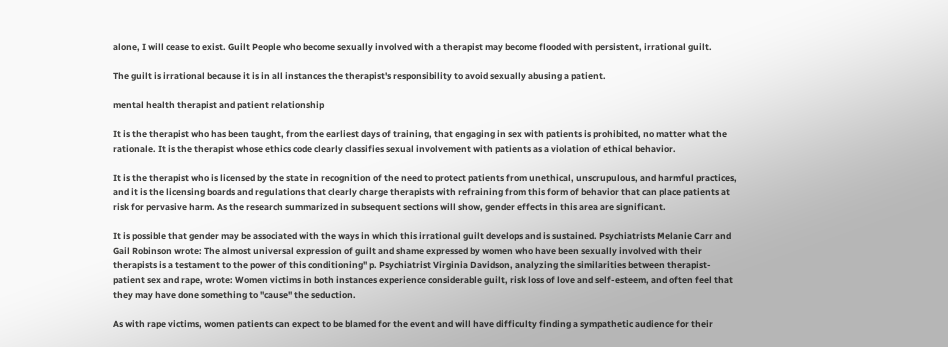alone, I will cease to exist. Guilt People who become sexually involved with a therapist may become flooded with persistent, irrational guilt.

The guilt is irrational because it is in all instances the therapist's responsibility to avoid sexually abusing a patient.

mental health therapist and patient relationship

It is the therapist who has been taught, from the earliest days of training, that engaging in sex with patients is prohibited, no matter what the rationale. It is the therapist whose ethics code clearly classifies sexual involvement with patients as a violation of ethical behavior.

It is the therapist who is licensed by the state in recognition of the need to protect patients from unethical, unscrupulous, and harmful practices, and it is the licensing boards and regulations that clearly charge therapists with refraining from this form of behavior that can place patients at risk for pervasive harm. As the research summarized in subsequent sections will show, gender effects in this area are significant.

It is possible that gender may be associated with the ways in which this irrational guilt develops and is sustained. Psychiatrists Melanie Carr and Gail Robinson wrote: The almost universal expression of guilt and shame expressed by women who have been sexually involved with their therapists is a testament to the power of this conditioning" p. Psychiatrist Virginia Davidson, analyzing the similarities between therapist-patient sex and rape, wrote: Women victims in both instances experience considerable guilt, risk loss of love and self-esteem, and often feel that they may have done something to "cause" the seduction.

As with rape victims, women patients can expect to be blamed for the event and will have difficulty finding a sympathetic audience for their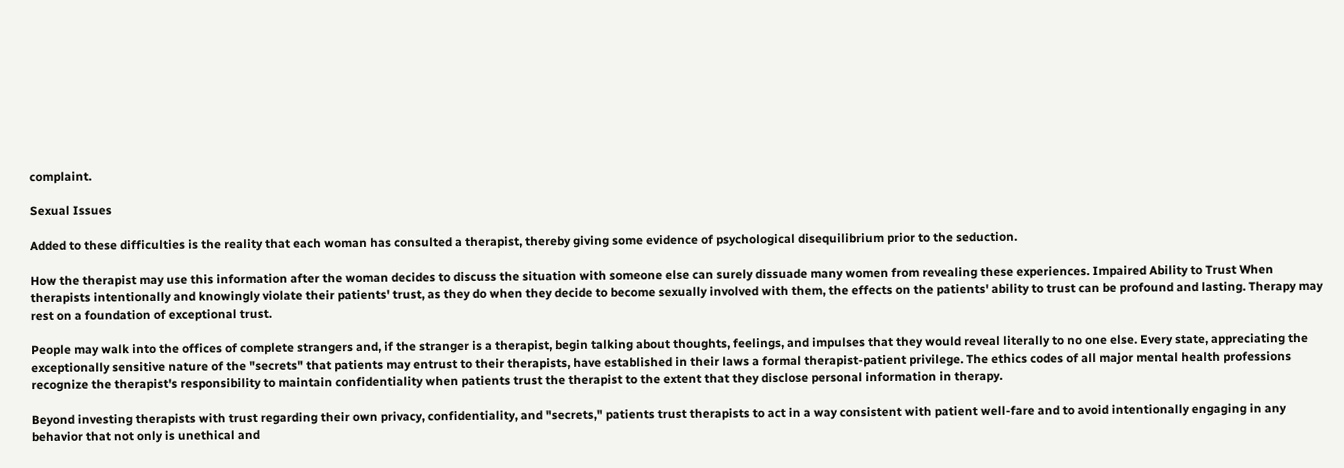complaint.

Sexual Issues

Added to these difficulties is the reality that each woman has consulted a therapist, thereby giving some evidence of psychological disequilibrium prior to the seduction.

How the therapist may use this information after the woman decides to discuss the situation with someone else can surely dissuade many women from revealing these experiences. Impaired Ability to Trust When therapists intentionally and knowingly violate their patients' trust, as they do when they decide to become sexually involved with them, the effects on the patients' ability to trust can be profound and lasting. Therapy may rest on a foundation of exceptional trust.

People may walk into the offices of complete strangers and, if the stranger is a therapist, begin talking about thoughts, feelings, and impulses that they would reveal literally to no one else. Every state, appreciating the exceptionally sensitive nature of the "secrets" that patients may entrust to their therapists, have established in their laws a formal therapist-patient privilege. The ethics codes of all major mental health professions recognize the therapist's responsibility to maintain confidentiality when patients trust the therapist to the extent that they disclose personal information in therapy.

Beyond investing therapists with trust regarding their own privacy, confidentiality, and "secrets," patients trust therapists to act in a way consistent with patient well-fare and to avoid intentionally engaging in any behavior that not only is unethical and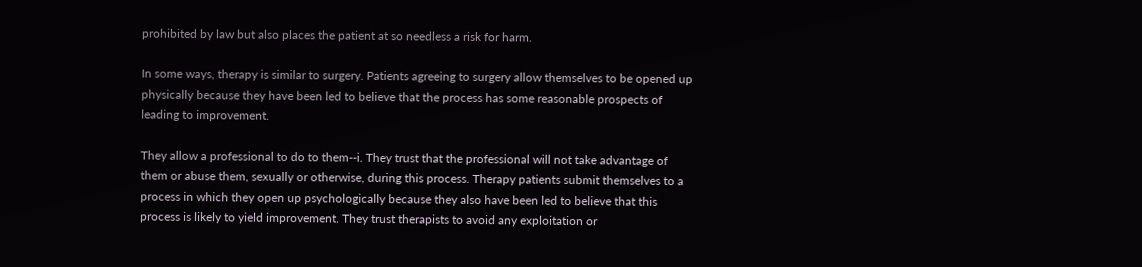prohibited by law but also places the patient at so needless a risk for harm.

In some ways, therapy is similar to surgery. Patients agreeing to surgery allow themselves to be opened up physically because they have been led to believe that the process has some reasonable prospects of leading to improvement.

They allow a professional to do to them--i. They trust that the professional will not take advantage of them or abuse them, sexually or otherwise, during this process. Therapy patients submit themselves to a process in which they open up psychologically because they also have been led to believe that this process is likely to yield improvement. They trust therapists to avoid any exploitation or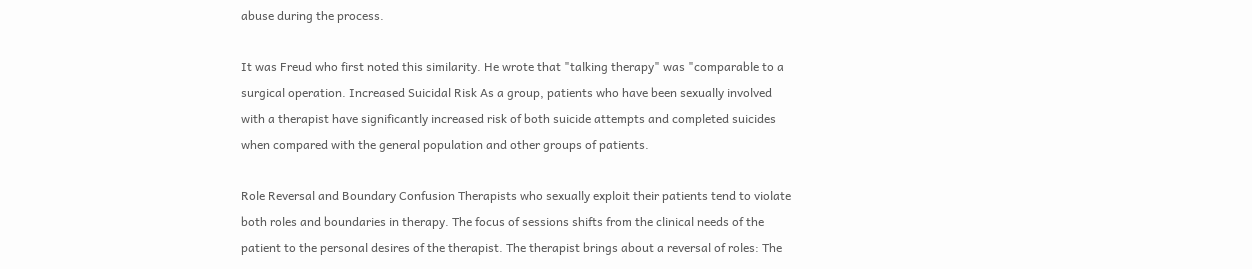abuse during the process.

It was Freud who first noted this similarity. He wrote that "talking therapy" was "comparable to a surgical operation. Increased Suicidal Risk As a group, patients who have been sexually involved with a therapist have significantly increased risk of both suicide attempts and completed suicides when compared with the general population and other groups of patients.

Role Reversal and Boundary Confusion Therapists who sexually exploit their patients tend to violate both roles and boundaries in therapy. The focus of sessions shifts from the clinical needs of the patient to the personal desires of the therapist. The therapist brings about a reversal of roles: The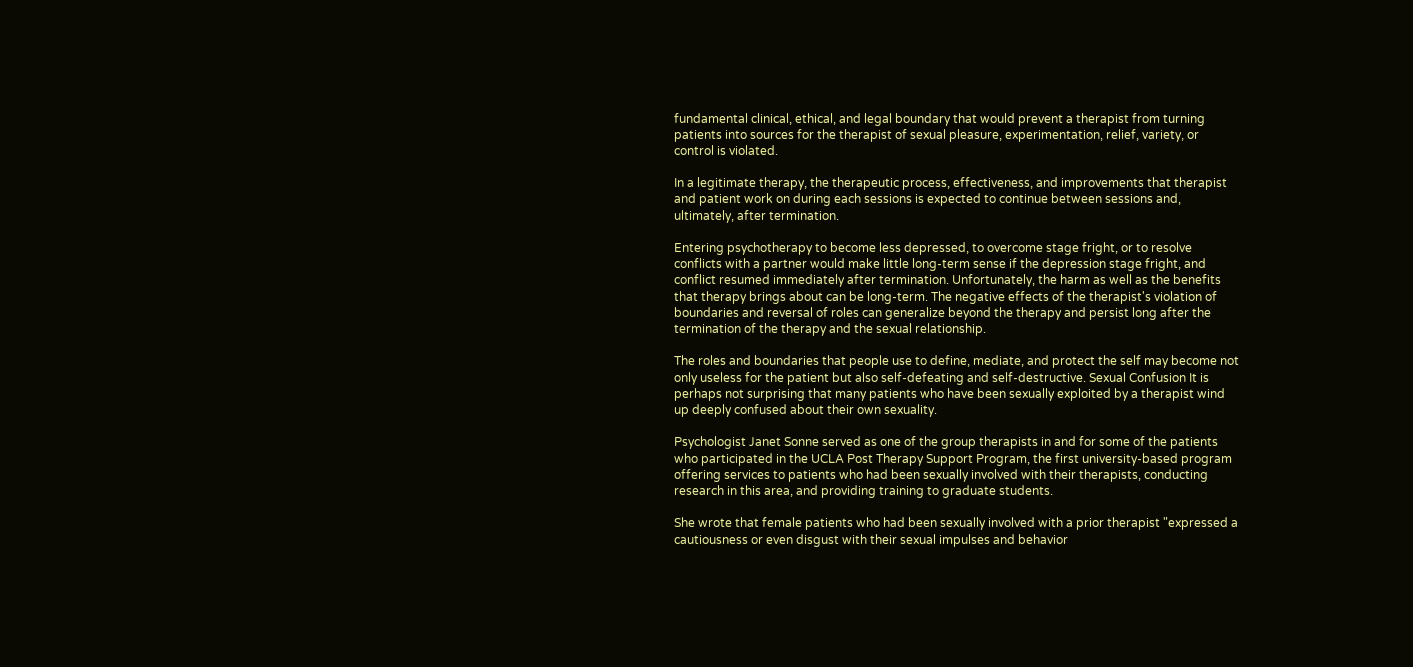fundamental clinical, ethical, and legal boundary that would prevent a therapist from turning patients into sources for the therapist of sexual pleasure, experimentation, relief, variety, or control is violated.

In a legitimate therapy, the therapeutic process, effectiveness, and improvements that therapist and patient work on during each sessions is expected to continue between sessions and, ultimately, after termination.

Entering psychotherapy to become less depressed, to overcome stage fright, or to resolve conflicts with a partner would make little long-term sense if the depression stage fright, and conflict resumed immediately after termination. Unfortunately, the harm as well as the benefits that therapy brings about can be long-term. The negative effects of the therapist's violation of boundaries and reversal of roles can generalize beyond the therapy and persist long after the termination of the therapy and the sexual relationship.

The roles and boundaries that people use to define, mediate, and protect the self may become not only useless for the patient but also self-defeating and self-destructive. Sexual Confusion It is perhaps not surprising that many patients who have been sexually exploited by a therapist wind up deeply confused about their own sexuality.

Psychologist Janet Sonne served as one of the group therapists in and for some of the patients who participated in the UCLA Post Therapy Support Program, the first university-based program offering services to patients who had been sexually involved with their therapists, conducting research in this area, and providing training to graduate students.

She wrote that female patients who had been sexually involved with a prior therapist "expressed a cautiousness or even disgust with their sexual impulses and behavior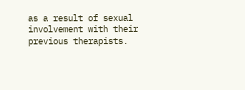as a result of sexual involvement with their previous therapists.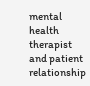mental health therapist and patient relationship